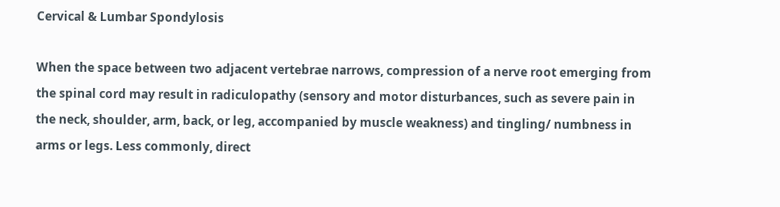Cervical & Lumbar Spondylosis

When the space between two adjacent vertebrae narrows, compression of a nerve root emerging from the spinal cord may result in radiculopathy (sensory and motor disturbances, such as severe pain in the neck, shoulder, arm, back, or leg, accompanied by muscle weakness) and tingling/ numbness in arms or legs. Less commonly, direct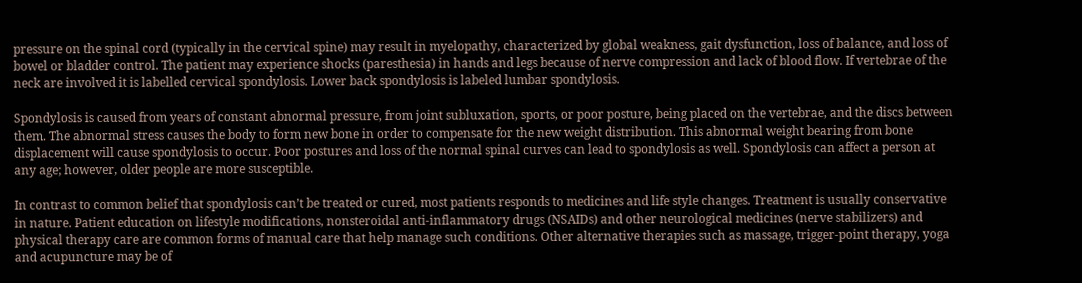pressure on the spinal cord (typically in the cervical spine) may result in myelopathy, characterized by global weakness, gait dysfunction, loss of balance, and loss of bowel or bladder control. The patient may experience shocks (paresthesia) in hands and legs because of nerve compression and lack of blood flow. If vertebrae of the neck are involved it is labelled cervical spondylosis. Lower back spondylosis is labeled lumbar spondylosis.

Spondylosis is caused from years of constant abnormal pressure, from joint subluxation, sports, or poor posture, being placed on the vertebrae, and the discs between them. The abnormal stress causes the body to form new bone in order to compensate for the new weight distribution. This abnormal weight bearing from bone displacement will cause spondylosis to occur. Poor postures and loss of the normal spinal curves can lead to spondylosis as well. Spondylosis can affect a person at any age; however, older people are more susceptible.

In contrast to common belief that spondylosis can’t be treated or cured, most patients responds to medicines and life style changes. Treatment is usually conservative in nature. Patient education on lifestyle modifications, nonsteroidal anti-inflammatory drugs (NSAIDs) and other neurological medicines (nerve stabilizers) and physical therapy care are common forms of manual care that help manage such conditions. Other alternative therapies such as massage, trigger-point therapy, yoga and acupuncture may be of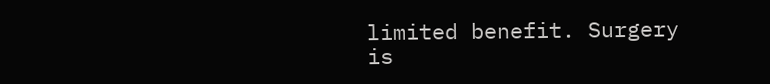limited benefit. Surgery is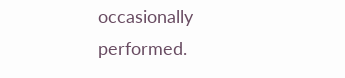occasionally performed.